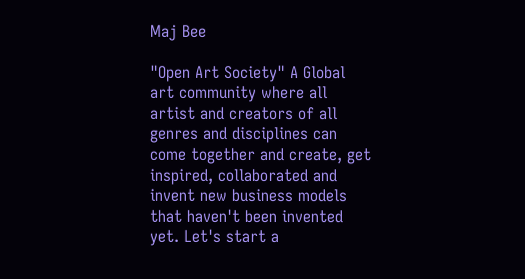Maj Bee

"Open Art Society" A Global art community where all artist and creators of all genres and disciplines can come together and create, get inspired, collaborated and invent new business models that haven't been invented yet. Let's start a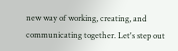new way of working, creating, and communicating together. Let's step out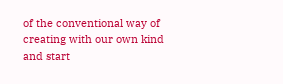of the conventional way of creating with our own kind and start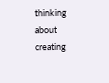thinking about creating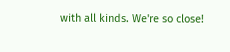with all kinds. We're so close!